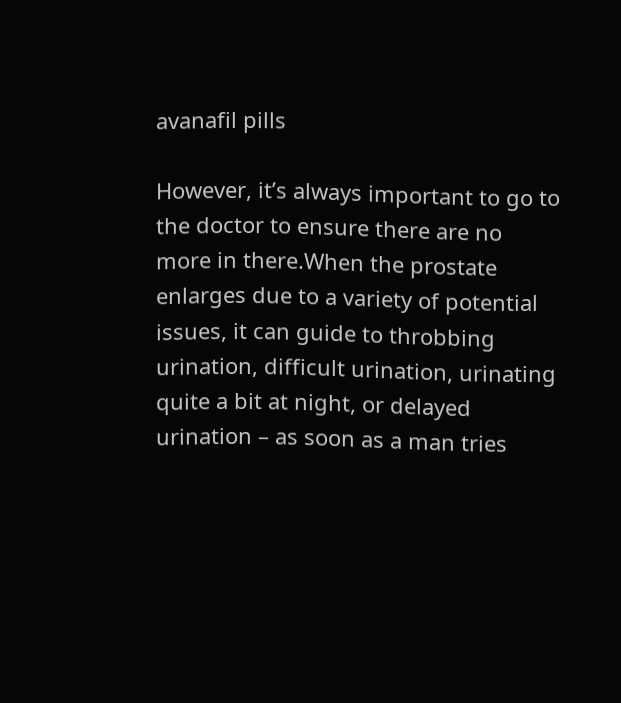avanafil pills

However, it’s always important to go to the doctor to ensure there are no more in there.When the prostate enlarges due to a variety of potential issues, it can guide to throbbing urination, difficult urination, urinating quite a bit at night, or delayed urination – as soon as a man tries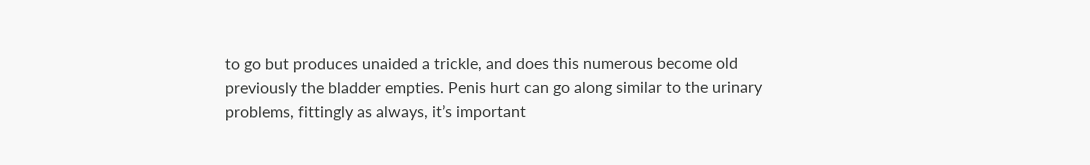to go but produces unaided a trickle, and does this numerous become old previously the bladder empties. Penis hurt can go along similar to the urinary problems, fittingly as always, it’s important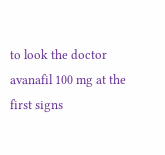to look the doctor avanafil 100 mg at the first signs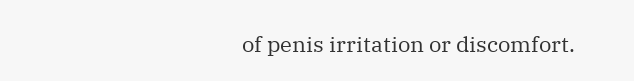of penis irritation or discomfort.